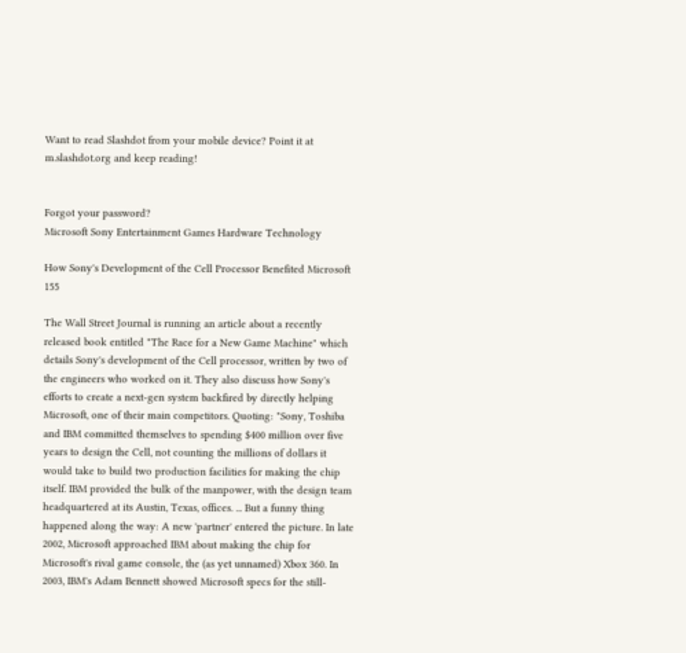Want to read Slashdot from your mobile device? Point it at m.slashdot.org and keep reading!


Forgot your password?
Microsoft Sony Entertainment Games Hardware Technology

How Sony's Development of the Cell Processor Benefited Microsoft 155

The Wall Street Journal is running an article about a recently released book entitled "The Race for a New Game Machine" which details Sony's development of the Cell processor, written by two of the engineers who worked on it. They also discuss how Sony's efforts to create a next-gen system backfired by directly helping Microsoft, one of their main competitors. Quoting: "Sony, Toshiba and IBM committed themselves to spending $400 million over five years to design the Cell, not counting the millions of dollars it would take to build two production facilities for making the chip itself. IBM provided the bulk of the manpower, with the design team headquartered at its Austin, Texas, offices. ... But a funny thing happened along the way: A new 'partner' entered the picture. In late 2002, Microsoft approached IBM about making the chip for Microsoft's rival game console, the (as yet unnamed) Xbox 360. In 2003, IBM's Adam Bennett showed Microsoft specs for the still-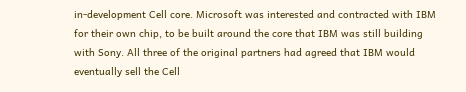in-development Cell core. Microsoft was interested and contracted with IBM for their own chip, to be built around the core that IBM was still building with Sony. All three of the original partners had agreed that IBM would eventually sell the Cell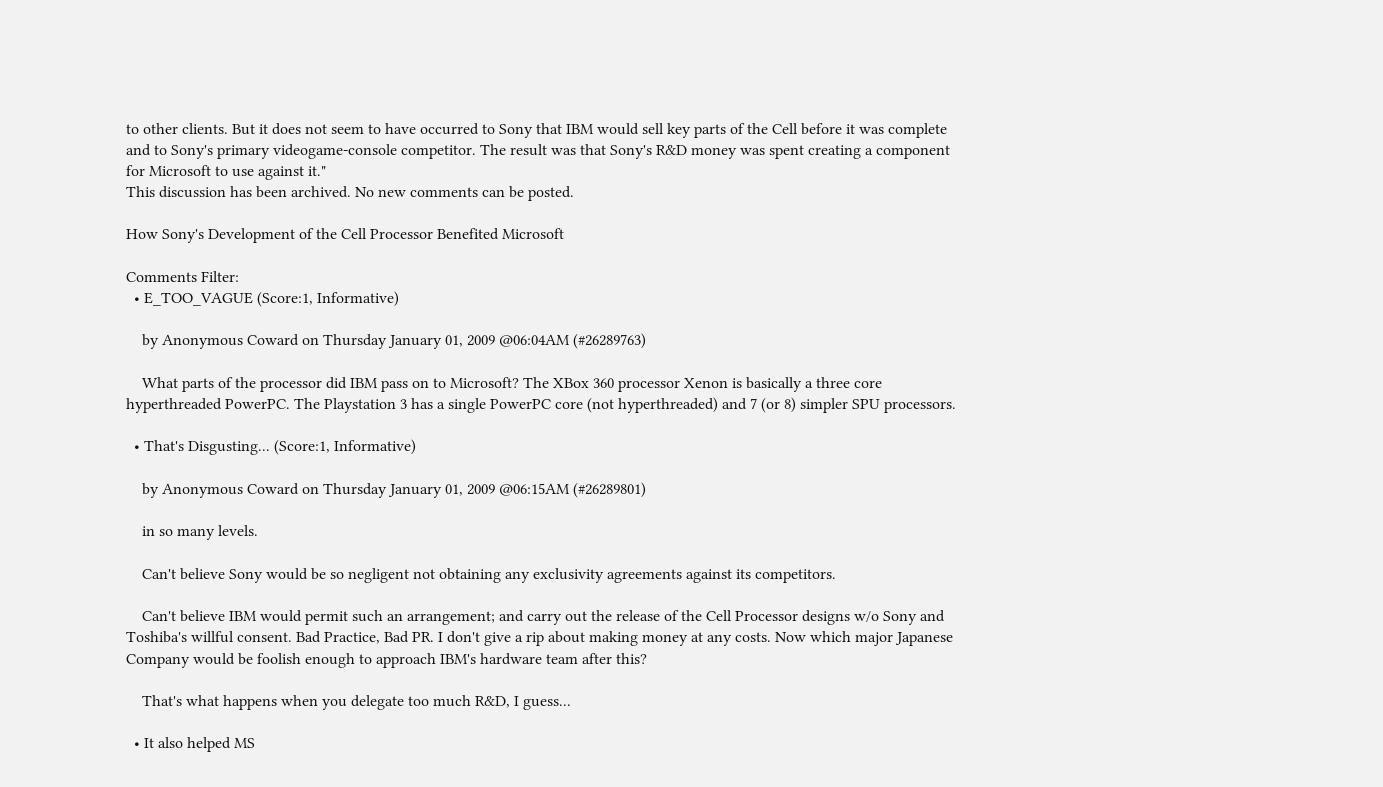to other clients. But it does not seem to have occurred to Sony that IBM would sell key parts of the Cell before it was complete and to Sony's primary videogame-console competitor. The result was that Sony's R&D money was spent creating a component for Microsoft to use against it."
This discussion has been archived. No new comments can be posted.

How Sony's Development of the Cell Processor Benefited Microsoft

Comments Filter:
  • E_TOO_VAGUE (Score:1, Informative)

    by Anonymous Coward on Thursday January 01, 2009 @06:04AM (#26289763)

    What parts of the processor did IBM pass on to Microsoft? The XBox 360 processor Xenon is basically a three core hyperthreaded PowerPC. The Playstation 3 has a single PowerPC core (not hyperthreaded) and 7 (or 8) simpler SPU processors.

  • That's Disgusting... (Score:1, Informative)

    by Anonymous Coward on Thursday January 01, 2009 @06:15AM (#26289801)

    in so many levels.

    Can't believe Sony would be so negligent not obtaining any exclusivity agreements against its competitors.

    Can't believe IBM would permit such an arrangement; and carry out the release of the Cell Processor designs w/o Sony and Toshiba's willful consent. Bad Practice, Bad PR. I don't give a rip about making money at any costs. Now which major Japanese Company would be foolish enough to approach IBM's hardware team after this?

    That's what happens when you delegate too much R&D, I guess...

  • It also helped MS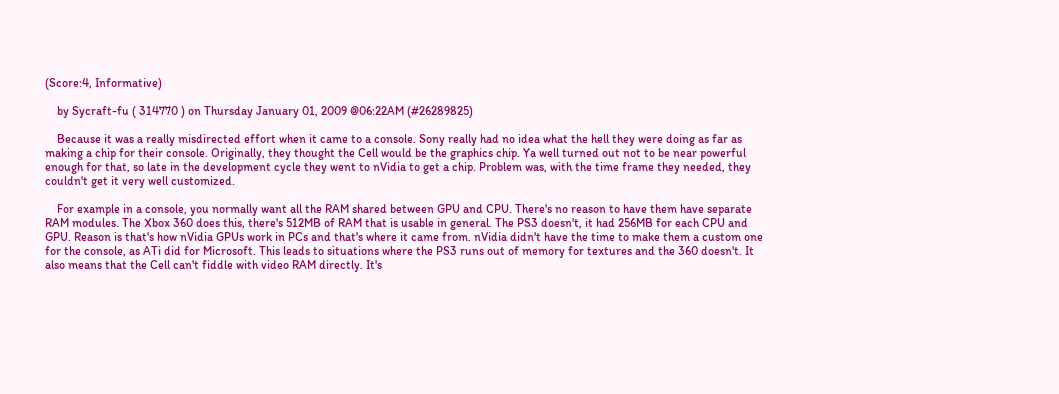(Score:4, Informative)

    by Sycraft-fu ( 314770 ) on Thursday January 01, 2009 @06:22AM (#26289825)

    Because it was a really misdirected effort when it came to a console. Sony really had no idea what the hell they were doing as far as making a chip for their console. Originally, they thought the Cell would be the graphics chip. Ya well turned out not to be near powerful enough for that, so late in the development cycle they went to nVidia to get a chip. Problem was, with the time frame they needed, they couldn't get it very well customized.

    For example in a console, you normally want all the RAM shared between GPU and CPU. There's no reason to have them have separate RAM modules. The Xbox 360 does this, there's 512MB of RAM that is usable in general. The PS3 doesn't, it had 256MB for each CPU and GPU. Reason is that's how nVidia GPUs work in PCs and that's where it came from. nVidia didn't have the time to make them a custom one for the console, as ATi did for Microsoft. This leads to situations where the PS3 runs out of memory for textures and the 360 doesn't. It also means that the Cell can't fiddle with video RAM directly. It's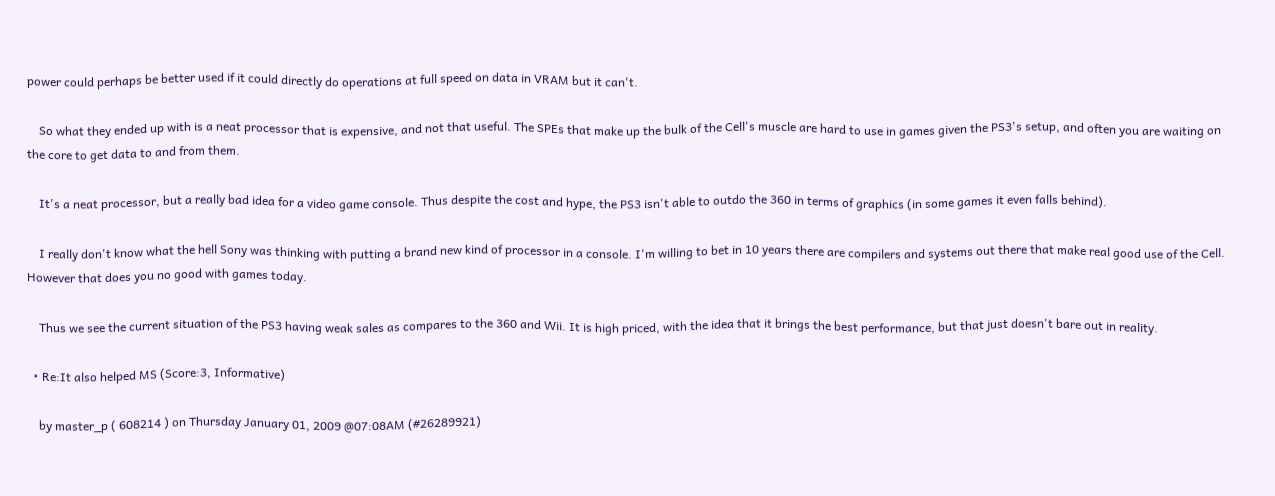power could perhaps be better used if it could directly do operations at full speed on data in VRAM but it can't.

    So what they ended up with is a neat processor that is expensive, and not that useful. The SPEs that make up the bulk of the Cell's muscle are hard to use in games given the PS3's setup, and often you are waiting on the core to get data to and from them.

    It's a neat processor, but a really bad idea for a video game console. Thus despite the cost and hype, the PS3 isn't able to outdo the 360 in terms of graphics (in some games it even falls behind).

    I really don't know what the hell Sony was thinking with putting a brand new kind of processor in a console. I'm willing to bet in 10 years there are compilers and systems out there that make real good use of the Cell. However that does you no good with games today.

    Thus we see the current situation of the PS3 having weak sales as compares to the 360 and Wii. It is high priced, with the idea that it brings the best performance, but that just doesn't bare out in reality.

  • Re:It also helped MS (Score:3, Informative)

    by master_p ( 608214 ) on Thursday January 01, 2009 @07:08AM (#26289921)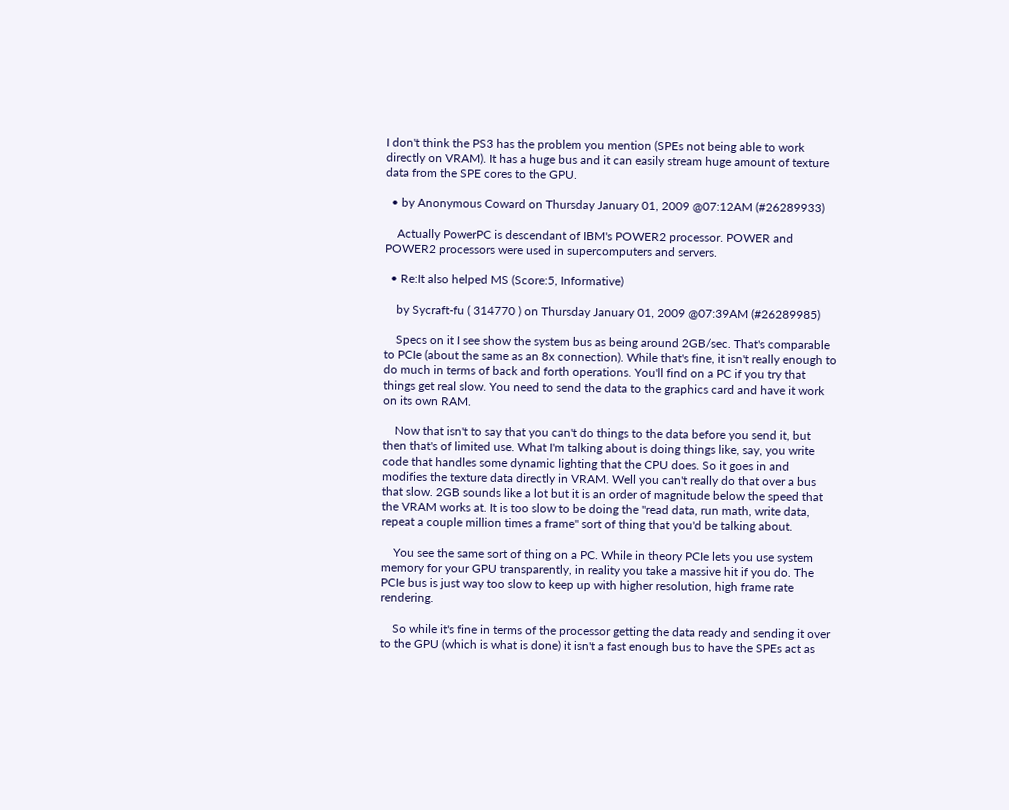I don't think the PS3 has the problem you mention (SPEs not being able to work directly on VRAM). It has a huge bus and it can easily stream huge amount of texture data from the SPE cores to the GPU.

  • by Anonymous Coward on Thursday January 01, 2009 @07:12AM (#26289933)

    Actually PowerPC is descendant of IBM's POWER2 processor. POWER and POWER2 processors were used in supercomputers and servers.

  • Re:It also helped MS (Score:5, Informative)

    by Sycraft-fu ( 314770 ) on Thursday January 01, 2009 @07:39AM (#26289985)

    Specs on it I see show the system bus as being around 2GB/sec. That's comparable to PCIe (about the same as an 8x connection). While that's fine, it isn't really enough to do much in terms of back and forth operations. You'll find on a PC if you try that things get real slow. You need to send the data to the graphics card and have it work on its own RAM.

    Now that isn't to say that you can't do things to the data before you send it, but then that's of limited use. What I'm talking about is doing things like, say, you write code that handles some dynamic lighting that the CPU does. So it goes in and modifies the texture data directly in VRAM. Well you can't really do that over a bus that slow. 2GB sounds like a lot but it is an order of magnitude below the speed that the VRAM works at. It is too slow to be doing the "read data, run math, write data, repeat a couple million times a frame" sort of thing that you'd be talking about.

    You see the same sort of thing on a PC. While in theory PCIe lets you use system memory for your GPU transparently, in reality you take a massive hit if you do. The PCIe bus is just way too slow to keep up with higher resolution, high frame rate rendering.

    So while it's fine in terms of the processor getting the data ready and sending it over to the GPU (which is what is done) it isn't a fast enough bus to have the SPEs act as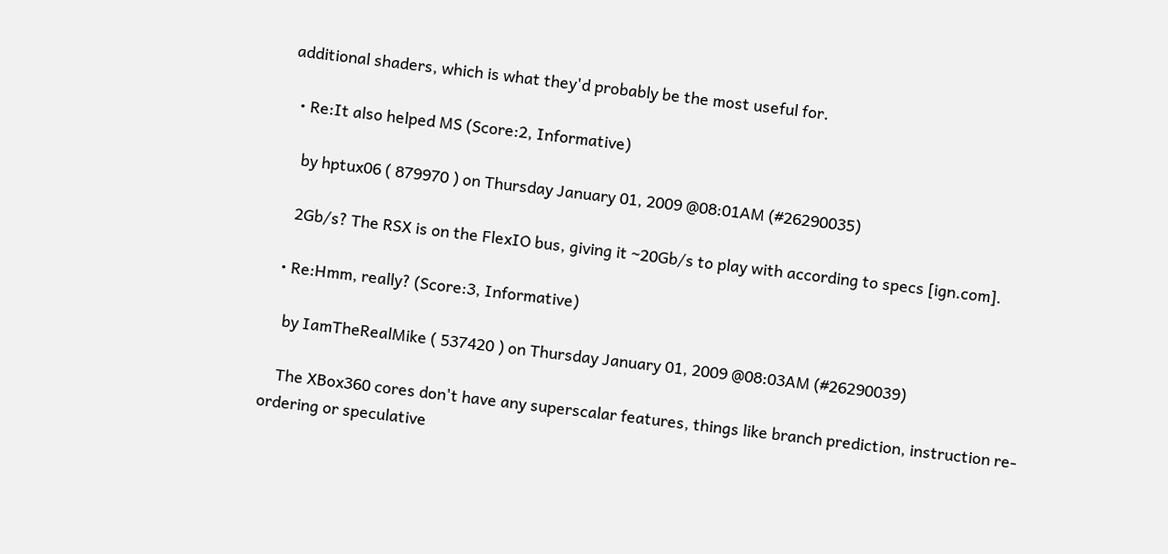additional shaders, which is what they'd probably be the most useful for.

  • Re:It also helped MS (Score:2, Informative)

    by hptux06 ( 879970 ) on Thursday January 01, 2009 @08:01AM (#26290035)

    2Gb/s? The RSX is on the FlexIO bus, giving it ~20Gb/s to play with according to specs [ign.com].

  • Re:Hmm, really? (Score:3, Informative)

    by IamTheRealMike ( 537420 ) on Thursday January 01, 2009 @08:03AM (#26290039)

    The XBox360 cores don't have any superscalar features, things like branch prediction, instruction re-ordering or speculative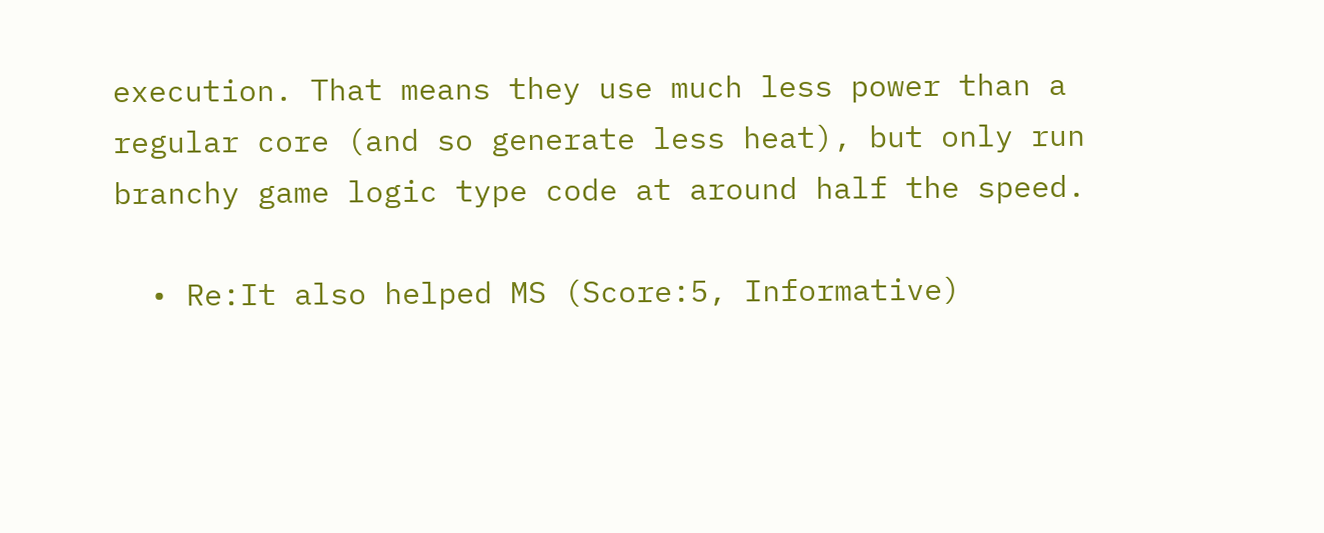execution. That means they use much less power than a regular core (and so generate less heat), but only run branchy game logic type code at around half the speed.

  • Re:It also helped MS (Score:5, Informative)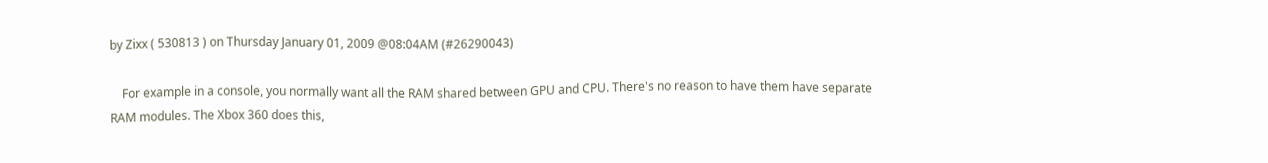by Zixx ( 530813 ) on Thursday January 01, 2009 @08:04AM (#26290043)

    For example in a console, you normally want all the RAM shared between GPU and CPU. There's no reason to have them have separate RAM modules. The Xbox 360 does this,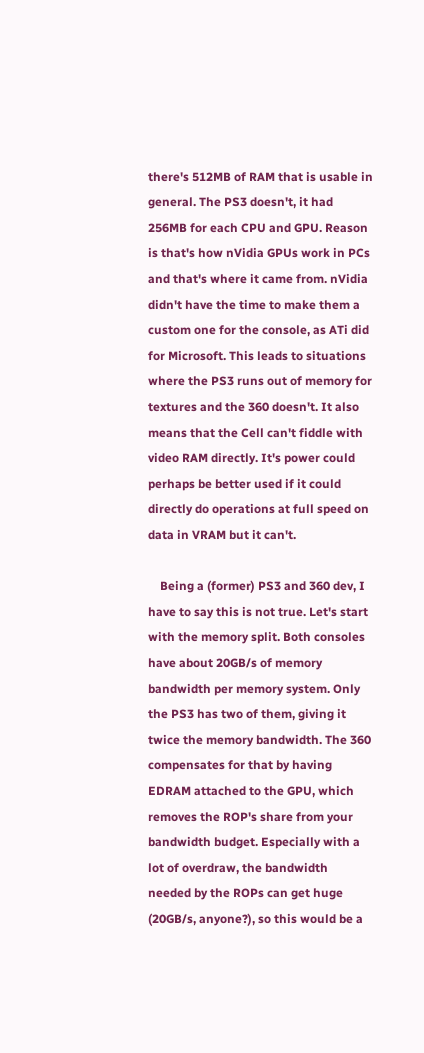there's 512MB of RAM that is usable in general. The PS3 doesn't, it had 256MB for each CPU and GPU. Reason is that's how nVidia GPUs work in PCs and that's where it came from. nVidia didn't have the time to make them a custom one for the console, as ATi did for Microsoft. This leads to situations where the PS3 runs out of memory for textures and the 360 doesn't. It also means that the Cell can't fiddle with video RAM directly. It's power could perhaps be better used if it could directly do operations at full speed on data in VRAM but it can't.

    Being a (former) PS3 and 360 dev, I have to say this is not true. Let's start with the memory split. Both consoles have about 20GB/s of memory bandwidth per memory system. Only the PS3 has two of them, giving it twice the memory bandwidth. The 360 compensates for that by having EDRAM attached to the GPU, which removes the ROP's share from your bandwidth budget. Especially with a lot of overdraw, the bandwidth needed by the ROPs can get huge (20GB/s, anyone?), so this would be a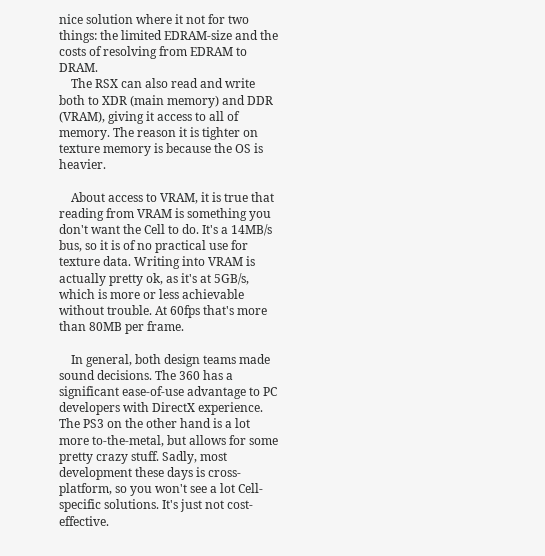nice solution where it not for two things: the limited EDRAM-size and the costs of resolving from EDRAM to DRAM.
    The RSX can also read and write both to XDR (main memory) and DDR (VRAM), giving it access to all of memory. The reason it is tighter on texture memory is because the OS is heavier.

    About access to VRAM, it is true that reading from VRAM is something you don't want the Cell to do. It's a 14MB/s bus, so it is of no practical use for texture data. Writing into VRAM is actually pretty ok, as it's at 5GB/s, which is more or less achievable without trouble. At 60fps that's more than 80MB per frame.

    In general, both design teams made sound decisions. The 360 has a significant ease-of-use advantage to PC developers with DirectX experience. The PS3 on the other hand is a lot more to-the-metal, but allows for some pretty crazy stuff. Sadly, most development these days is cross-platform, so you won't see a lot Cell-specific solutions. It's just not cost-effective.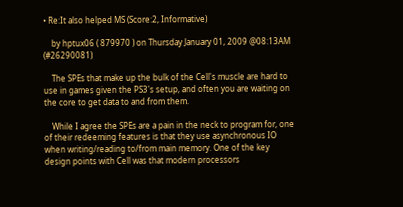• Re:It also helped MS (Score:2, Informative)

    by hptux06 ( 879970 ) on Thursday January 01, 2009 @08:13AM (#26290081)

    The SPEs that make up the bulk of the Cell's muscle are hard to use in games given the PS3's setup, and often you are waiting on the core to get data to and from them.

    While I agree the SPEs are a pain in the neck to program for, one of their redeeming features is that they use asynchronous IO when writing/reading to/from main memory. One of the key design points with Cell was that modern processors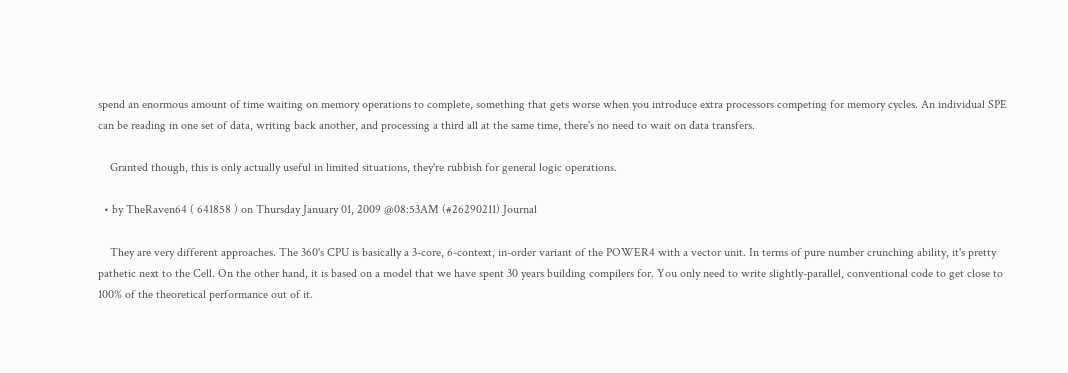spend an enormous amount of time waiting on memory operations to complete, something that gets worse when you introduce extra processors competing for memory cycles. An individual SPE can be reading in one set of data, writing back another, and processing a third all at the same time, there's no need to wait on data transfers.

    Granted though, this is only actually useful in limited situations, they're rubbish for general logic operations.

  • by TheRaven64 ( 641858 ) on Thursday January 01, 2009 @08:53AM (#26290211) Journal

    They are very different approaches. The 360's CPU is basically a 3-core, 6-context, in-order variant of the POWER4 with a vector unit. In terms of pure number crunching ability, it's pretty pathetic next to the Cell. On the other hand, it is based on a model that we have spent 30 years building compilers for. You only need to write slightly-parallel, conventional code to get close to 100% of the theoretical performance out of it.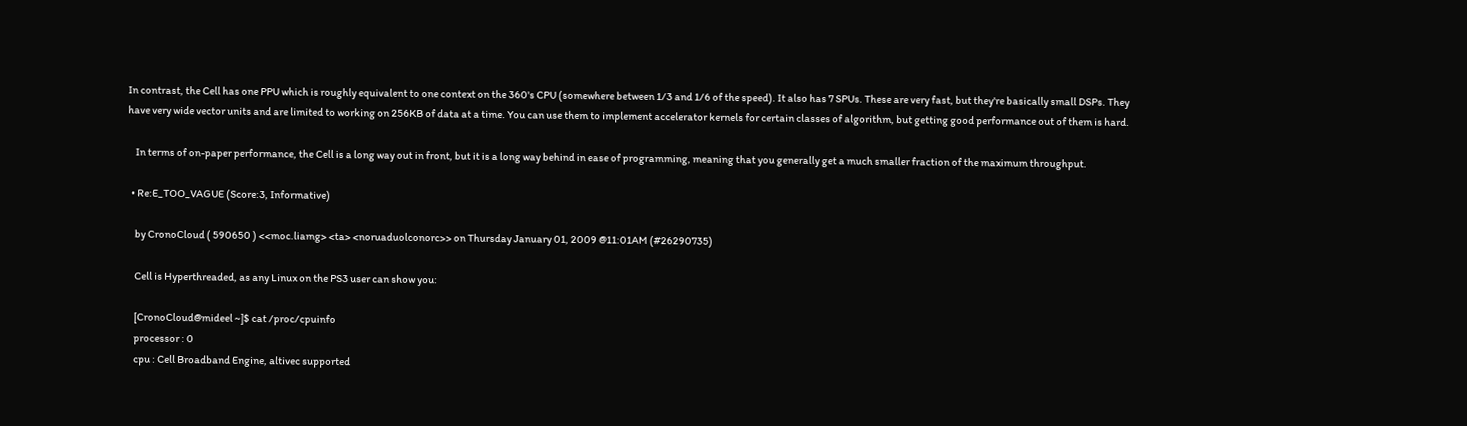In contrast, the Cell has one PPU which is roughly equivalent to one context on the 360's CPU (somewhere between 1/3 and 1/6 of the speed). It also has 7 SPUs. These are very fast, but they're basically small DSPs. They have very wide vector units and are limited to working on 256KB of data at a time. You can use them to implement accelerator kernels for certain classes of algorithm, but getting good performance out of them is hard.

    In terms of on-paper performance, the Cell is a long way out in front, but it is a long way behind in ease of programming, meaning that you generally get a much smaller fraction of the maximum throughput.

  • Re:E_TOO_VAGUE (Score:3, Informative)

    by CronoCloud ( 590650 ) <<moc.liamg> <ta> <noruaduolconorc>> on Thursday January 01, 2009 @11:01AM (#26290735)

    Cell is Hyperthreaded, as any Linux on the PS3 user can show you:

    [CronoCloud@mideel ~]$ cat /proc/cpuinfo
    processor : 0
    cpu : Cell Broadband Engine, altivec supported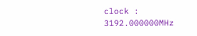clock : 3192.000000MHz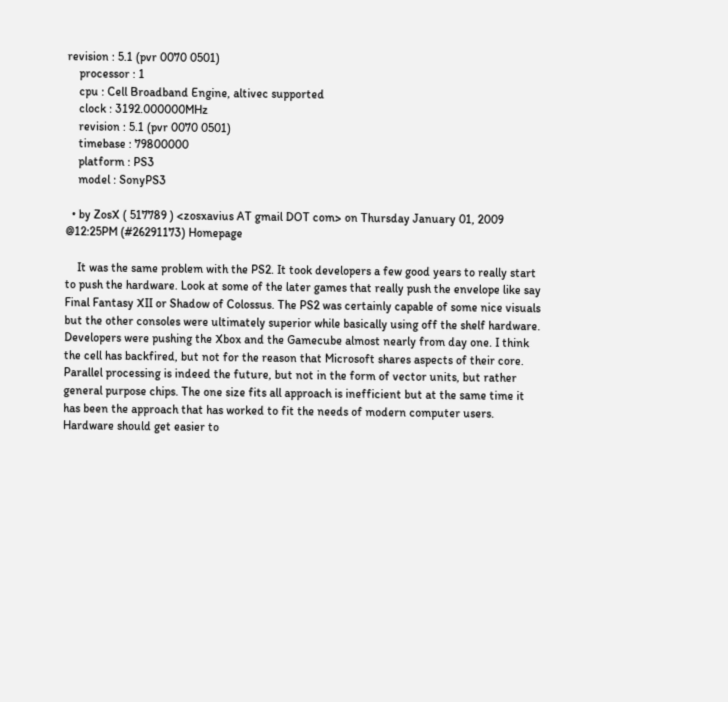revision : 5.1 (pvr 0070 0501)
    processor : 1
    cpu : Cell Broadband Engine, altivec supported
    clock : 3192.000000MHz
    revision : 5.1 (pvr 0070 0501)
    timebase : 79800000
    platform : PS3
    model : SonyPS3

  • by ZosX ( 517789 ) <zosxavius AT gmail DOT com> on Thursday January 01, 2009 @12:25PM (#26291173) Homepage

    It was the same problem with the PS2. It took developers a few good years to really start to push the hardware. Look at some of the later games that really push the envelope like say Final Fantasy XII or Shadow of Colossus. The PS2 was certainly capable of some nice visuals but the other consoles were ultimately superior while basically using off the shelf hardware. Developers were pushing the Xbox and the Gamecube almost nearly from day one. I think the cell has backfired, but not for the reason that Microsoft shares aspects of their core. Parallel processing is indeed the future, but not in the form of vector units, but rather general purpose chips. The one size fits all approach is inefficient but at the same time it has been the approach that has worked to fit the needs of modern computer users. Hardware should get easier to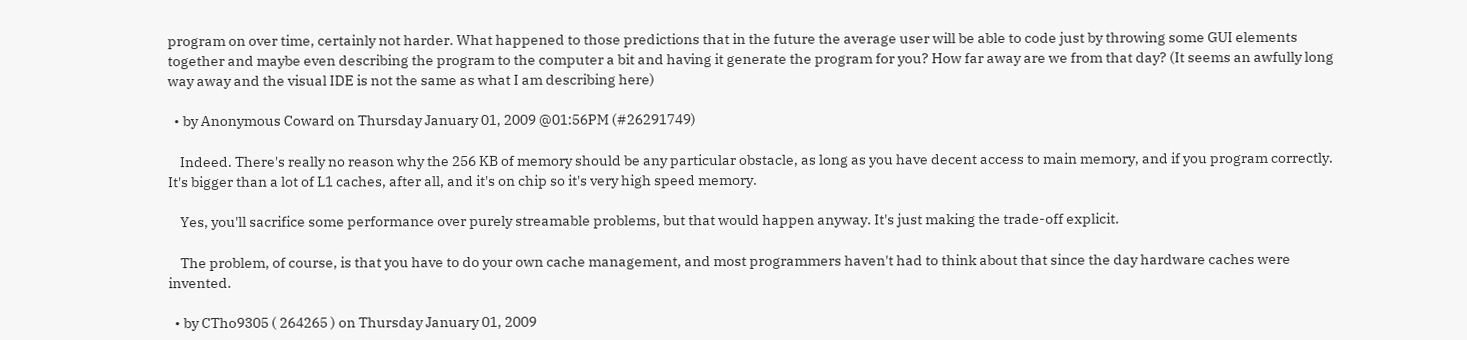program on over time, certainly not harder. What happened to those predictions that in the future the average user will be able to code just by throwing some GUI elements together and maybe even describing the program to the computer a bit and having it generate the program for you? How far away are we from that day? (It seems an awfully long way away and the visual IDE is not the same as what I am describing here)

  • by Anonymous Coward on Thursday January 01, 2009 @01:56PM (#26291749)

    Indeed. There's really no reason why the 256 KB of memory should be any particular obstacle, as long as you have decent access to main memory, and if you program correctly. It's bigger than a lot of L1 caches, after all, and it's on chip so it's very high speed memory.

    Yes, you'll sacrifice some performance over purely streamable problems, but that would happen anyway. It's just making the trade-off explicit.

    The problem, of course, is that you have to do your own cache management, and most programmers haven't had to think about that since the day hardware caches were invented.

  • by CTho9305 ( 264265 ) on Thursday January 01, 2009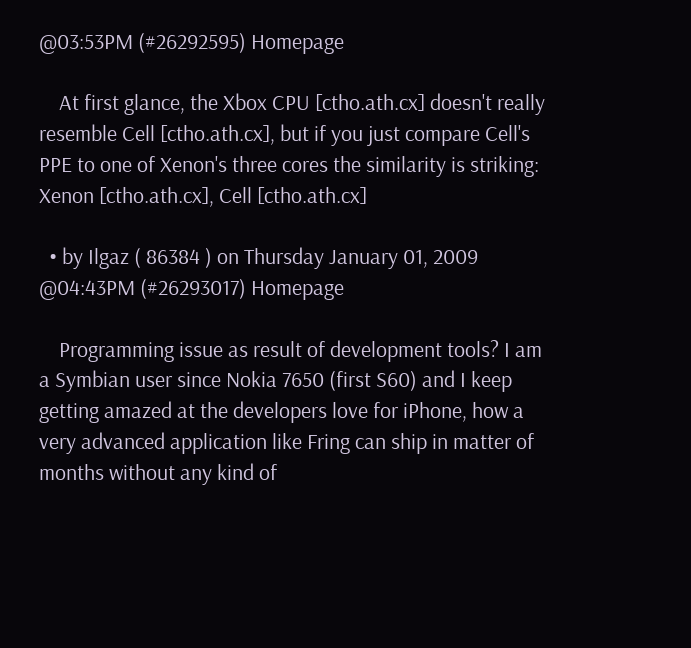@03:53PM (#26292595) Homepage

    At first glance, the Xbox CPU [ctho.ath.cx] doesn't really resemble Cell [ctho.ath.cx], but if you just compare Cell's PPE to one of Xenon's three cores the similarity is striking: Xenon [ctho.ath.cx], Cell [ctho.ath.cx]

  • by Ilgaz ( 86384 ) on Thursday January 01, 2009 @04:43PM (#26293017) Homepage

    Programming issue as result of development tools? I am a Symbian user since Nokia 7650 (first S60) and I keep getting amazed at the developers love for iPhone, how a very advanced application like Fring can ship in matter of months without any kind of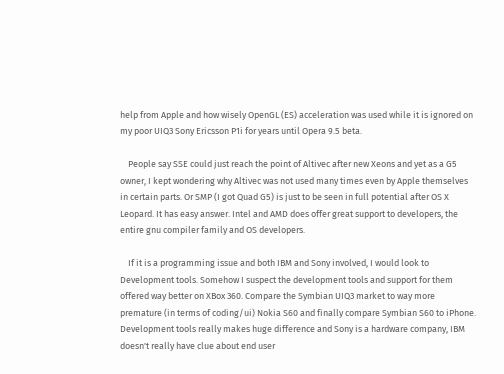help from Apple and how wisely OpenGL (ES) acceleration was used while it is ignored on my poor UIQ3 Sony Ericsson P1i for years until Opera 9.5 beta.

    People say SSE could just reach the point of Altivec after new Xeons and yet as a G5 owner, I kept wondering why Altivec was not used many times even by Apple themselves in certain parts. Or SMP (I got Quad G5) is just to be seen in full potential after OS X Leopard. It has easy answer. Intel and AMD does offer great support to developers, the entire gnu compiler family and OS developers.

    If it is a programming issue and both IBM and Sony involved, I would look to Development tools. Somehow I suspect the development tools and support for them offered way better on XBox 360. Compare the Symbian UIQ3 market to way more premature (in terms of coding/ui) Nokia S60 and finally compare Symbian S60 to iPhone. Development tools really makes huge difference and Sony is a hardware company, IBM doesn't really have clue about end user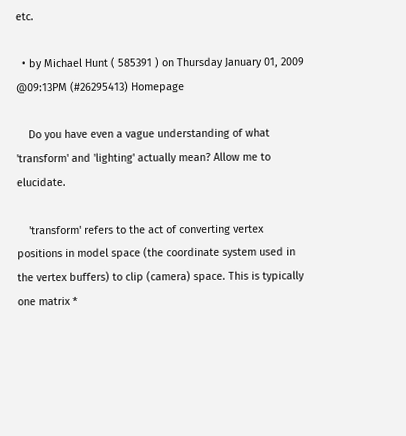etc.

  • by Michael Hunt ( 585391 ) on Thursday January 01, 2009 @09:13PM (#26295413) Homepage

    Do you have even a vague understanding of what 'transform' and 'lighting' actually mean? Allow me to elucidate.

    'transform' refers to the act of converting vertex positions in model space (the coordinate system used in the vertex buffers) to clip (camera) space. This is typically one matrix *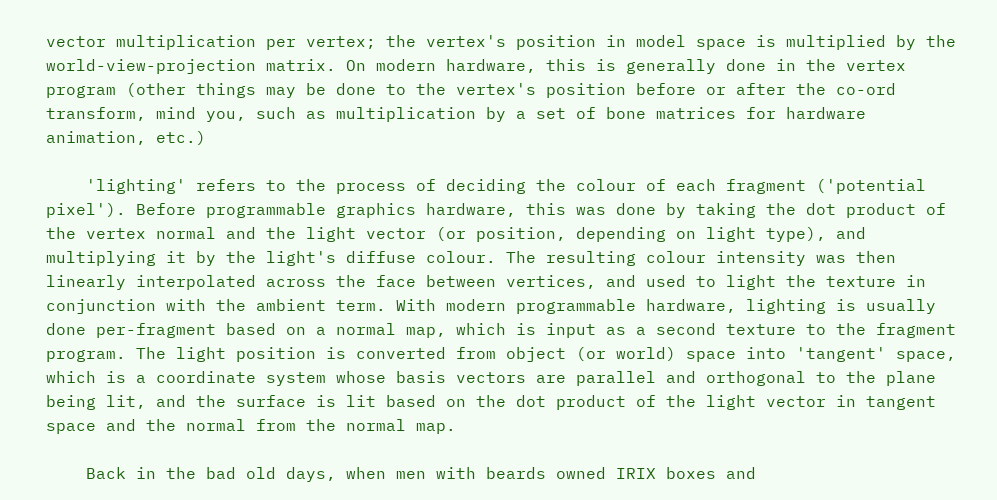vector multiplication per vertex; the vertex's position in model space is multiplied by the world-view-projection matrix. On modern hardware, this is generally done in the vertex program (other things may be done to the vertex's position before or after the co-ord transform, mind you, such as multiplication by a set of bone matrices for hardware animation, etc.)

    'lighting' refers to the process of deciding the colour of each fragment ('potential pixel'). Before programmable graphics hardware, this was done by taking the dot product of the vertex normal and the light vector (or position, depending on light type), and multiplying it by the light's diffuse colour. The resulting colour intensity was then linearly interpolated across the face between vertices, and used to light the texture in conjunction with the ambient term. With modern programmable hardware, lighting is usually done per-fragment based on a normal map, which is input as a second texture to the fragment program. The light position is converted from object (or world) space into 'tangent' space, which is a coordinate system whose basis vectors are parallel and orthogonal to the plane being lit, and the surface is lit based on the dot product of the light vector in tangent space and the normal from the normal map.

    Back in the bad old days, when men with beards owned IRIX boxes and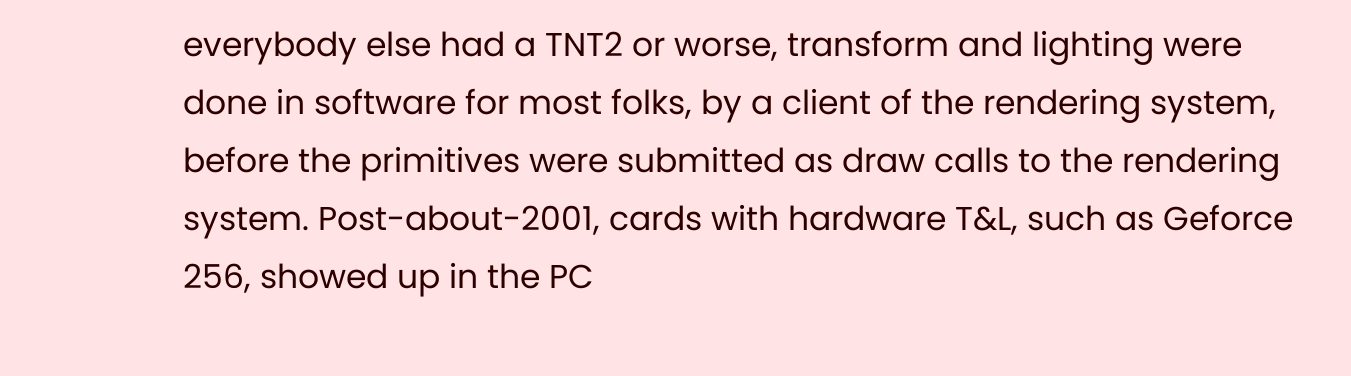everybody else had a TNT2 or worse, transform and lighting were done in software for most folks, by a client of the rendering system, before the primitives were submitted as draw calls to the rendering system. Post-about-2001, cards with hardware T&L, such as Geforce 256, showed up in the PC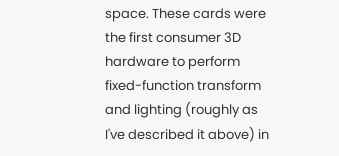space. These cards were the first consumer 3D hardware to perform fixed-function transform and lighting (roughly as I've described it above) in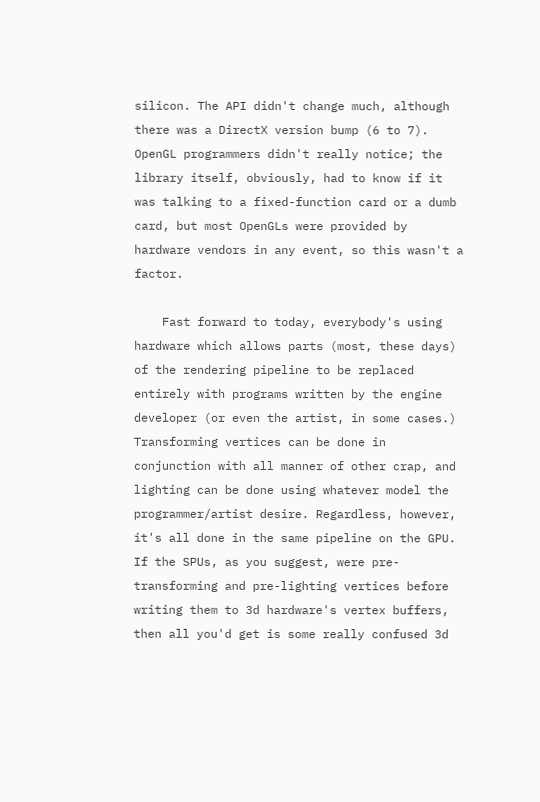silicon. The API didn't change much, although there was a DirectX version bump (6 to 7). OpenGL programmers didn't really notice; the library itself, obviously, had to know if it was talking to a fixed-function card or a dumb card, but most OpenGLs were provided by hardware vendors in any event, so this wasn't a factor.

    Fast forward to today, everybody's using hardware which allows parts (most, these days) of the rendering pipeline to be replaced entirely with programs written by the engine developer (or even the artist, in some cases.) Transforming vertices can be done in conjunction with all manner of other crap, and lighting can be done using whatever model the programmer/artist desire. Regardless, however, it's all done in the same pipeline on the GPU. If the SPUs, as you suggest, were pre-transforming and pre-lighting vertices before writing them to 3d hardware's vertex buffers, then all you'd get is some really confused 3d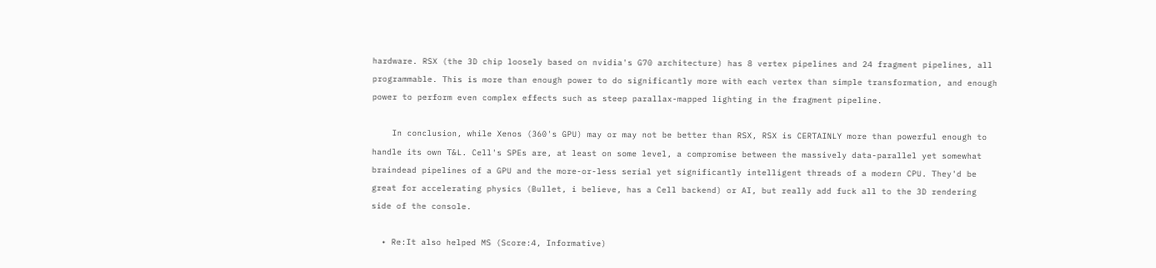hardware. RSX (the 3D chip loosely based on nvidia's G70 architecture) has 8 vertex pipelines and 24 fragment pipelines, all programmable. This is more than enough power to do significantly more with each vertex than simple transformation, and enough power to perform even complex effects such as steep parallax-mapped lighting in the fragment pipeline.

    In conclusion, while Xenos (360's GPU) may or may not be better than RSX, RSX is CERTAINLY more than powerful enough to handle its own T&L. Cell's SPEs are, at least on some level, a compromise between the massively data-parallel yet somewhat braindead pipelines of a GPU and the more-or-less serial yet significantly intelligent threads of a modern CPU. They'd be great for accelerating physics (Bullet, i believe, has a Cell backend) or AI, but really add fuck all to the 3D rendering side of the console.

  • Re:It also helped MS (Score:4, Informative)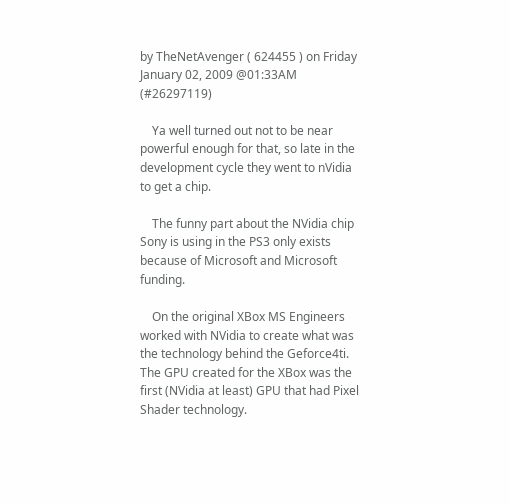by TheNetAvenger ( 624455 ) on Friday January 02, 2009 @01:33AM (#26297119)

    Ya well turned out not to be near powerful enough for that, so late in the development cycle they went to nVidia to get a chip.

    The funny part about the NVidia chip Sony is using in the PS3 only exists because of Microsoft and Microsoft funding.

    On the original XBox MS Engineers worked with NVidia to create what was the technology behind the Geforce4ti. The GPU created for the XBox was the first (NVidia at least) GPU that had Pixel Shader technology.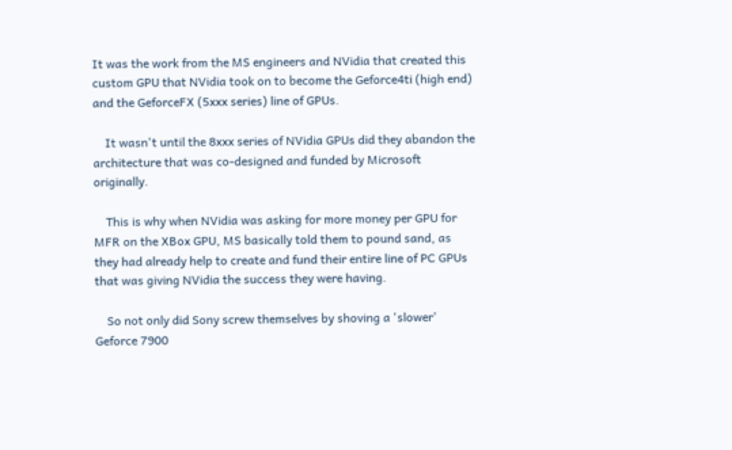It was the work from the MS engineers and NVidia that created this custom GPU that NVidia took on to become the Geforce4ti (high end) and the GeforceFX (5xxx series) line of GPUs.

    It wasn't until the 8xxx series of NVidia GPUs did they abandon the architecture that was co-designed and funded by Microsoft originally.

    This is why when NVidia was asking for more money per GPU for MFR on the XBox GPU, MS basically told them to pound sand, as they had already help to create and fund their entire line of PC GPUs that was giving NVidia the success they were having.

    So not only did Sony screw themselves by shoving a 'slower' Geforce 7900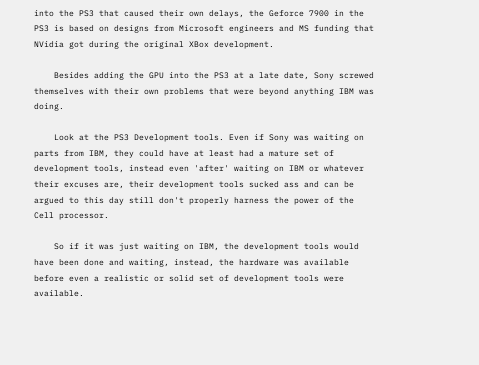into the PS3 that caused their own delays, the Geforce 7900 in the PS3 is based on designs from Microsoft engineers and MS funding that NVidia got during the original XBox development.

    Besides adding the GPU into the PS3 at a late date, Sony screwed themselves with their own problems that were beyond anything IBM was doing.

    Look at the PS3 Development tools. Even if Sony was waiting on parts from IBM, they could have at least had a mature set of development tools, instead even 'after' waiting on IBM or whatever their excuses are, their development tools sucked ass and can be argued to this day still don't properly harness the power of the Cell processor.

    So if it was just waiting on IBM, the development tools would have been done and waiting, instead, the hardware was available before even a realistic or solid set of development tools were available.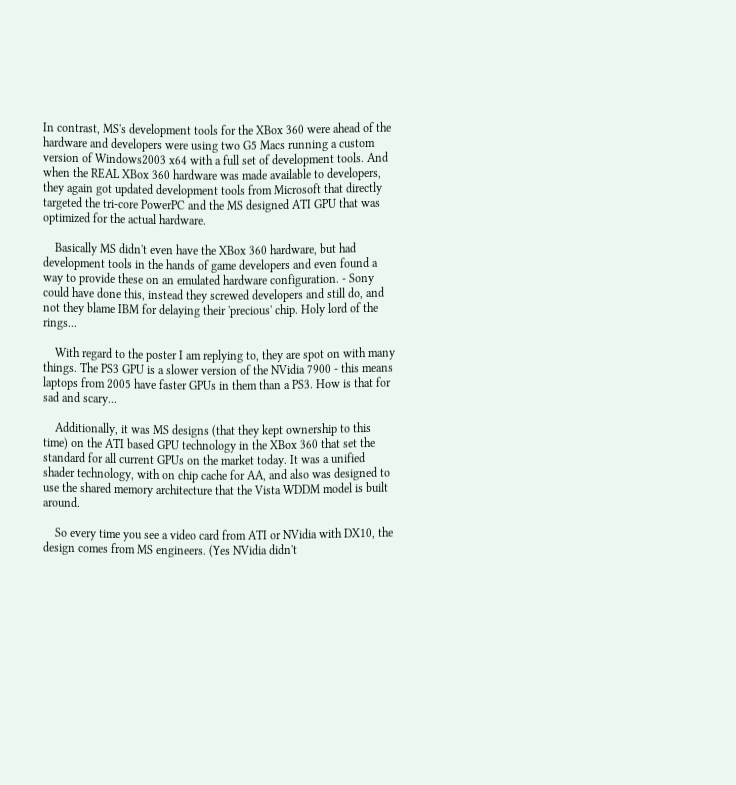In contrast, MS's development tools for the XBox 360 were ahead of the hardware and developers were using two G5 Macs running a custom version of Windows2003 x64 with a full set of development tools. And when the REAL XBox 360 hardware was made available to developers, they again got updated development tools from Microsoft that directly targeted the tri-core PowerPC and the MS designed ATI GPU that was optimized for the actual hardware.

    Basically MS didn't even have the XBox 360 hardware, but had development tools in the hands of game developers and even found a way to provide these on an emulated hardware configuration. - Sony could have done this, instead they screwed developers and still do, and not they blame IBM for delaying their 'precious' chip. Holy lord of the rings...

    With regard to the poster I am replying to, they are spot on with many things. The PS3 GPU is a slower version of the NVidia 7900 - this means laptops from 2005 have faster GPUs in them than a PS3. How is that for sad and scary...

    Additionally, it was MS designs (that they kept ownership to this time) on the ATI based GPU technology in the XBox 360 that set the standard for all current GPUs on the market today. It was a unified shader technology, with on chip cache for AA, and also was designed to use the shared memory architecture that the Vista WDDM model is built around.

    So every time you see a video card from ATI or NVidia with DX10, the design comes from MS engineers. (Yes NVidia didn't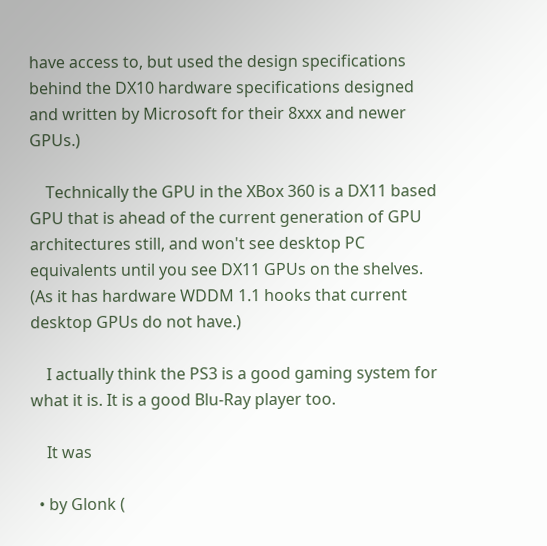have access to, but used the design specifications behind the DX10 hardware specifications designed and written by Microsoft for their 8xxx and newer GPUs.)

    Technically the GPU in the XBox 360 is a DX11 based GPU that is ahead of the current generation of GPU architectures still, and won't see desktop PC equivalents until you see DX11 GPUs on the shelves. (As it has hardware WDDM 1.1 hooks that current desktop GPUs do not have.)

    I actually think the PS3 is a good gaming system for what it is. It is a good Blu-Ray player too.

    It was

  • by Glonk (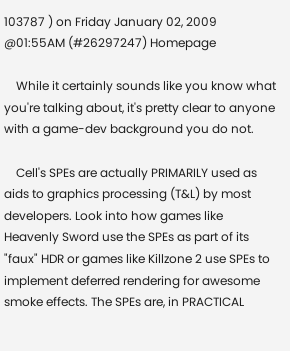103787 ) on Friday January 02, 2009 @01:55AM (#26297247) Homepage

    While it certainly sounds like you know what you're talking about, it's pretty clear to anyone with a game-dev background you do not.

    Cell's SPEs are actually PRIMARILY used as aids to graphics processing (T&L) by most developers. Look into how games like Heavenly Sword use the SPEs as part of its "faux" HDR or games like Killzone 2 use SPEs to implement deferred rendering for awesome smoke effects. The SPEs are, in PRACTICAL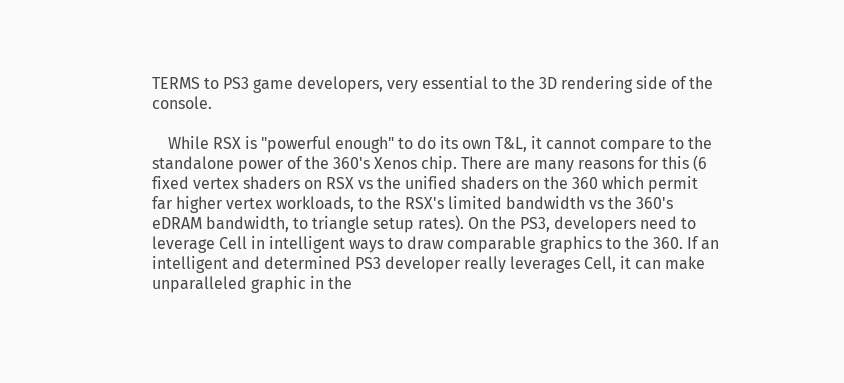TERMS to PS3 game developers, very essential to the 3D rendering side of the console.

    While RSX is "powerful enough" to do its own T&L, it cannot compare to the standalone power of the 360's Xenos chip. There are many reasons for this (6 fixed vertex shaders on RSX vs the unified shaders on the 360 which permit far higher vertex workloads, to the RSX's limited bandwidth vs the 360's eDRAM bandwidth, to triangle setup rates). On the PS3, developers need to leverage Cell in intelligent ways to draw comparable graphics to the 360. If an intelligent and determined PS3 developer really leverages Cell, it can make unparalleled graphic in the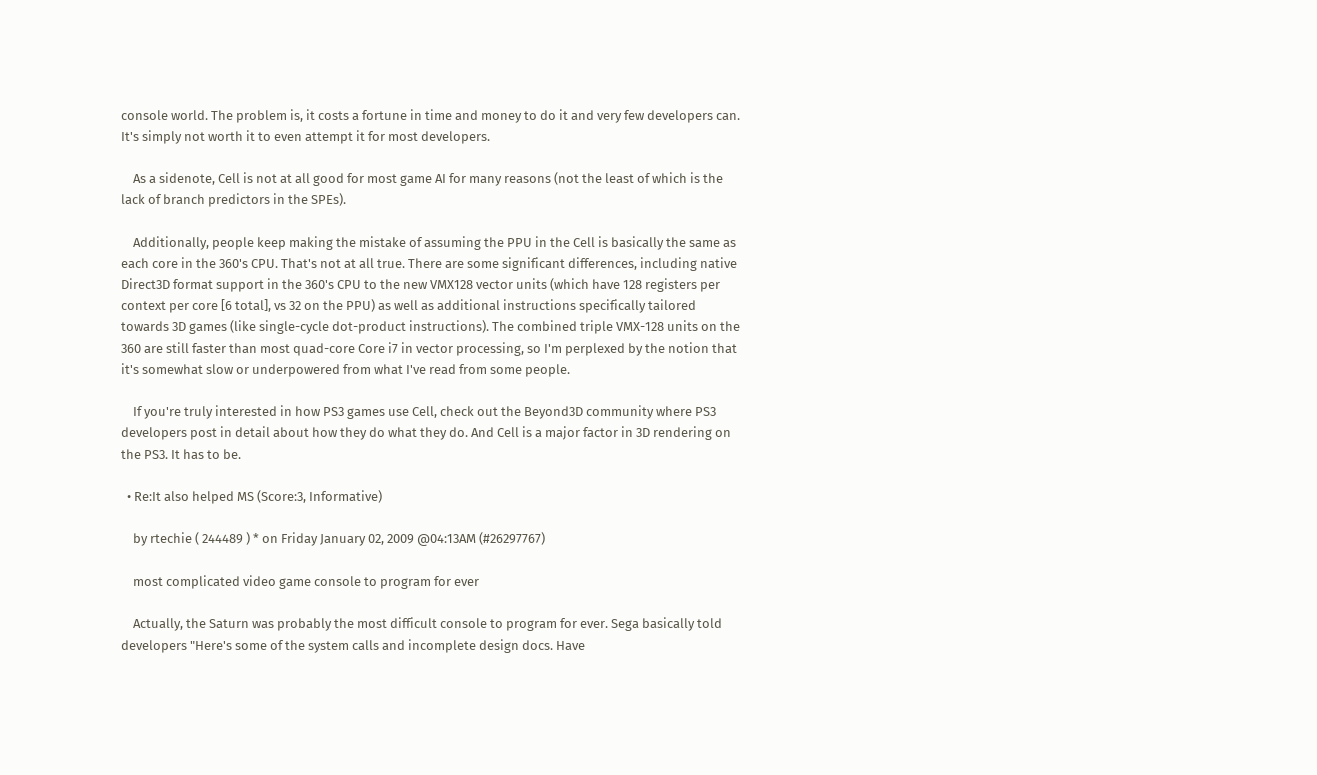console world. The problem is, it costs a fortune in time and money to do it and very few developers can. It's simply not worth it to even attempt it for most developers.

    As a sidenote, Cell is not at all good for most game AI for many reasons (not the least of which is the lack of branch predictors in the SPEs).

    Additionally, people keep making the mistake of assuming the PPU in the Cell is basically the same as each core in the 360's CPU. That's not at all true. There are some significant differences, including native Direct3D format support in the 360's CPU to the new VMX128 vector units (which have 128 registers per context per core [6 total], vs 32 on the PPU) as well as additional instructions specifically tailored towards 3D games (like single-cycle dot-product instructions). The combined triple VMX-128 units on the 360 are still faster than most quad-core Core i7 in vector processing, so I'm perplexed by the notion that it's somewhat slow or underpowered from what I've read from some people.

    If you're truly interested in how PS3 games use Cell, check out the Beyond3D community where PS3 developers post in detail about how they do what they do. And Cell is a major factor in 3D rendering on the PS3. It has to be.

  • Re:It also helped MS (Score:3, Informative)

    by rtechie ( 244489 ) * on Friday January 02, 2009 @04:13AM (#26297767)

    most complicated video game console to program for ever

    Actually, the Saturn was probably the most difficult console to program for ever. Sega basically told developers "Here's some of the system calls and incomplete design docs. Have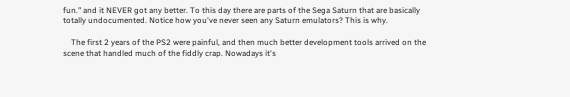fun." and it NEVER got any better. To this day there are parts of the Sega Saturn that are basically totally undocumented. Notice how you've never seen any Saturn emulators? This is why.

    The first 2 years of the PS2 were painful, and then much better development tools arrived on the scene that handled much of the fiddly crap. Nowadays it's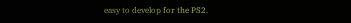easy to develop for the PS2.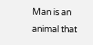Man is an animal that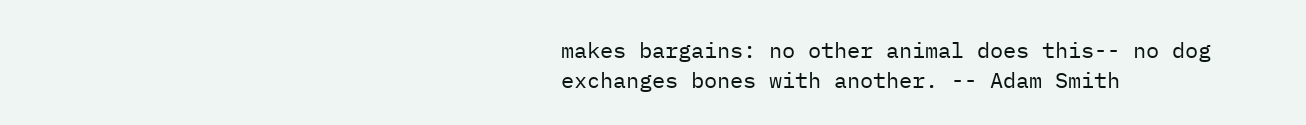makes bargains: no other animal does this-- no dog exchanges bones with another. -- Adam Smith